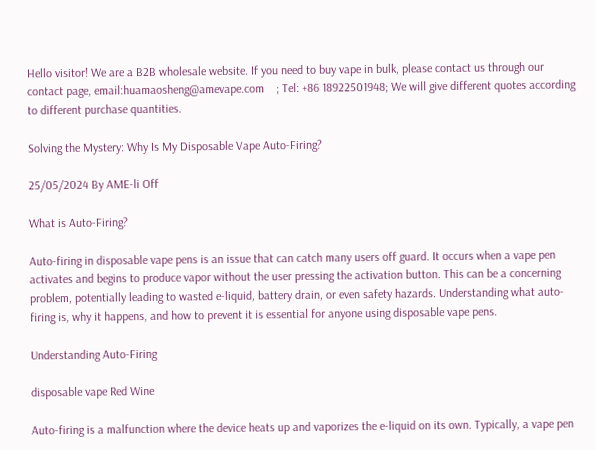Hello visitor! We are a B2B wholesale website. If you need to buy vape in bulk, please contact us through our contact page, email:huamaosheng@amevape.com    ; Tel: +86 18922501948; We will give different quotes according to different purchase quantities.

Solving the Mystery: Why Is My Disposable Vape Auto-Firing?

25/05/2024 By AME-li Off

What is Auto-Firing?

Auto-firing in disposable vape pens is an issue that can catch many users off guard. It occurs when a vape pen activates and begins to produce vapor without the user pressing the activation button. This can be a concerning problem, potentially leading to wasted e-liquid, battery drain, or even safety hazards. Understanding what auto-firing is, why it happens, and how to prevent it is essential for anyone using disposable vape pens.

Understanding Auto-Firing

disposable vape Red Wine

Auto-firing is a malfunction where the device heats up and vaporizes the e-liquid on its own. Typically, a vape pen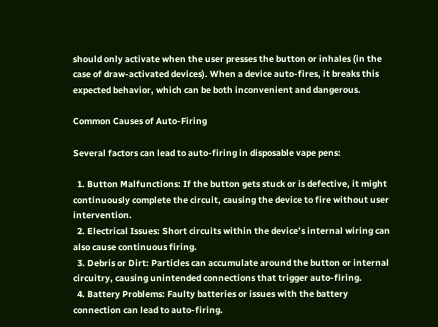should only activate when the user presses the button or inhales (in the case of draw-activated devices). When a device auto-fires, it breaks this expected behavior, which can be both inconvenient and dangerous.

Common Causes of Auto-Firing

Several factors can lead to auto-firing in disposable vape pens:

  1. Button Malfunctions: If the button gets stuck or is defective, it might continuously complete the circuit, causing the device to fire without user intervention.
  2. Electrical Issues: Short circuits within the device’s internal wiring can also cause continuous firing.
  3. Debris or Dirt: Particles can accumulate around the button or internal circuitry, causing unintended connections that trigger auto-firing.
  4. Battery Problems: Faulty batteries or issues with the battery connection can lead to auto-firing.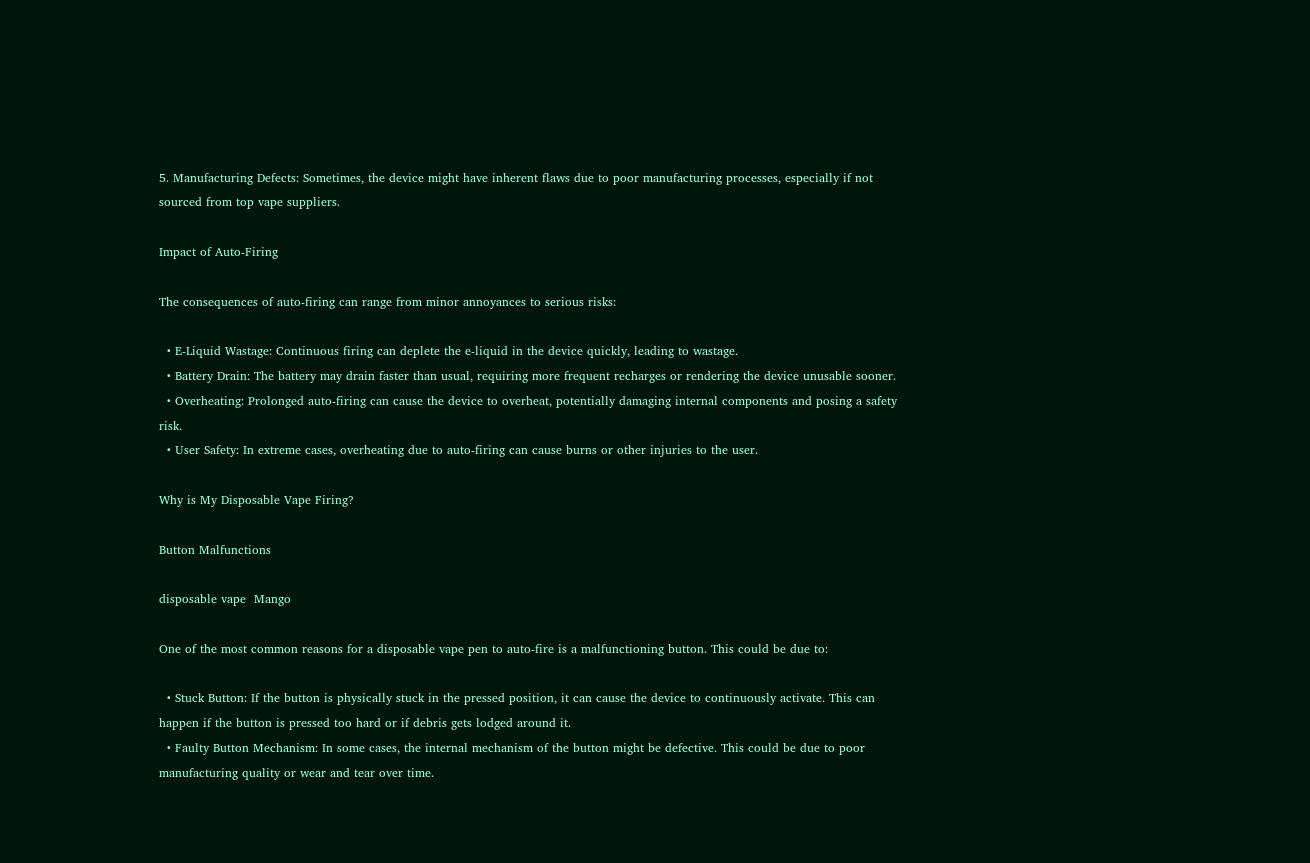5. Manufacturing Defects: Sometimes, the device might have inherent flaws due to poor manufacturing processes, especially if not sourced from top vape suppliers.

Impact of Auto-Firing

The consequences of auto-firing can range from minor annoyances to serious risks:

  • E-Liquid Wastage: Continuous firing can deplete the e-liquid in the device quickly, leading to wastage.
  • Battery Drain: The battery may drain faster than usual, requiring more frequent recharges or rendering the device unusable sooner.
  • Overheating: Prolonged auto-firing can cause the device to overheat, potentially damaging internal components and posing a safety risk.
  • User Safety: In extreme cases, overheating due to auto-firing can cause burns or other injuries to the user.

Why is My Disposable Vape Firing?

Button Malfunctions

disposable vape  Mango

One of the most common reasons for a disposable vape pen to auto-fire is a malfunctioning button. This could be due to:

  • Stuck Button: If the button is physically stuck in the pressed position, it can cause the device to continuously activate. This can happen if the button is pressed too hard or if debris gets lodged around it.
  • Faulty Button Mechanism: In some cases, the internal mechanism of the button might be defective. This could be due to poor manufacturing quality or wear and tear over time.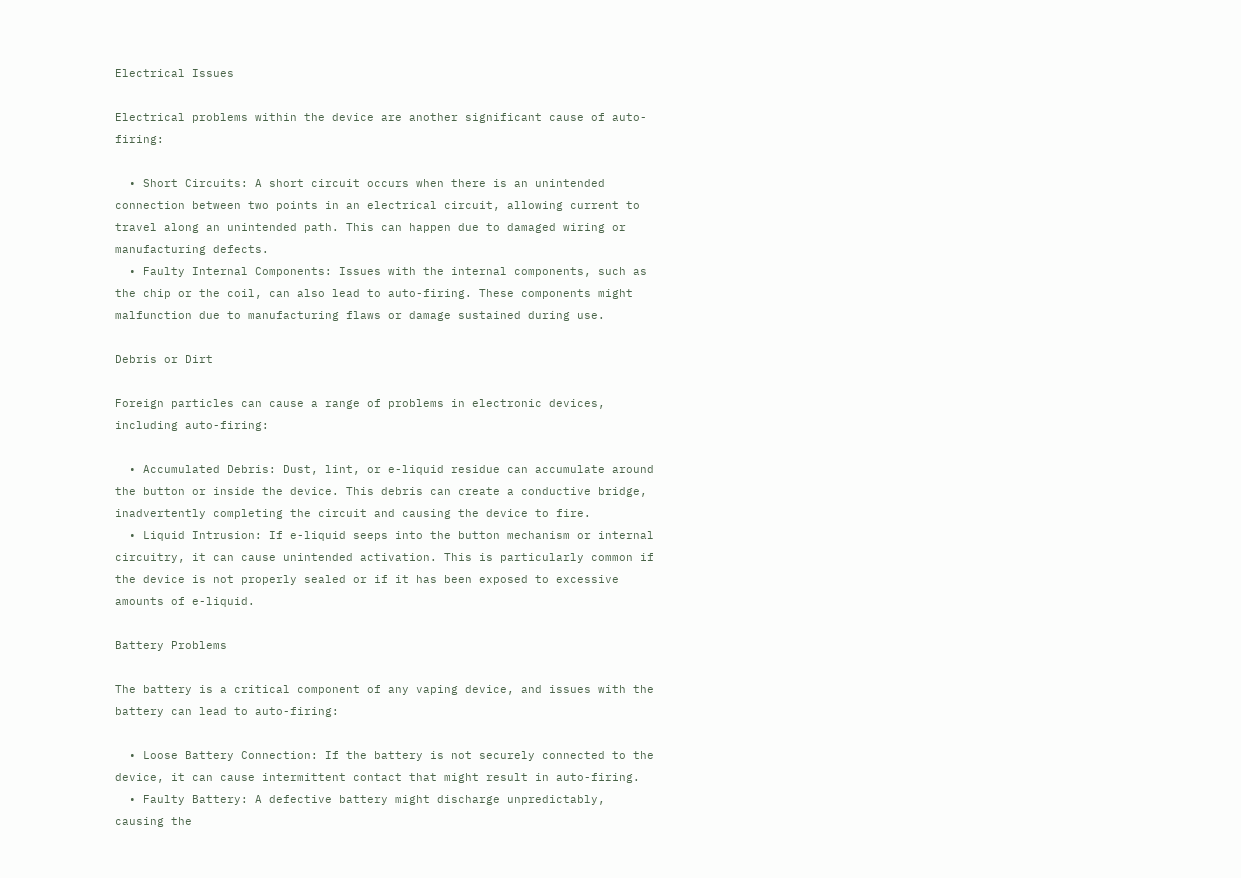Electrical Issues

Electrical problems within the device are another significant cause of auto-firing:

  • Short Circuits: A short circuit occurs when there is an unintended connection between two points in an electrical circuit, allowing current to travel along an unintended path. This can happen due to damaged wiring or manufacturing defects.
  • Faulty Internal Components: Issues with the internal components, such as the chip or the coil, can also lead to auto-firing. These components might malfunction due to manufacturing flaws or damage sustained during use.

Debris or Dirt

Foreign particles can cause a range of problems in electronic devices, including auto-firing:

  • Accumulated Debris: Dust, lint, or e-liquid residue can accumulate around the button or inside the device. This debris can create a conductive bridge, inadvertently completing the circuit and causing the device to fire.
  • Liquid Intrusion: If e-liquid seeps into the button mechanism or internal circuitry, it can cause unintended activation. This is particularly common if the device is not properly sealed or if it has been exposed to excessive amounts of e-liquid.

Battery Problems

The battery is a critical component of any vaping device, and issues with the battery can lead to auto-firing:

  • Loose Battery Connection: If the battery is not securely connected to the device, it can cause intermittent contact that might result in auto-firing.
  • Faulty Battery: A defective battery might discharge unpredictably, causing the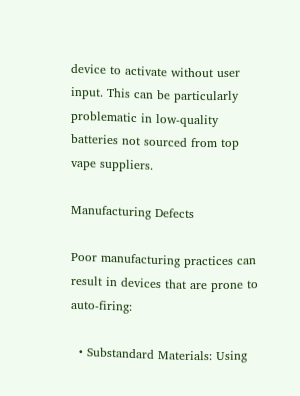device to activate without user input. This can be particularly problematic in low-quality batteries not sourced from top vape suppliers.

Manufacturing Defects

Poor manufacturing practices can result in devices that are prone to auto-firing:

  • Substandard Materials: Using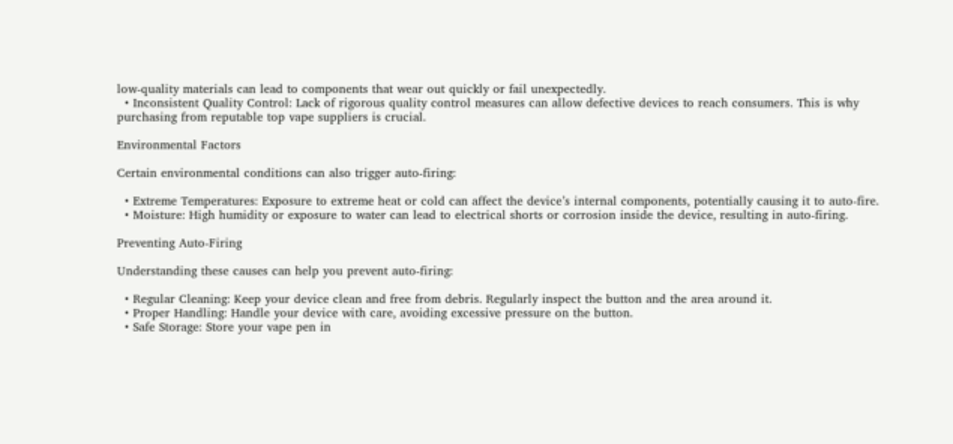low-quality materials can lead to components that wear out quickly or fail unexpectedly.
  • Inconsistent Quality Control: Lack of rigorous quality control measures can allow defective devices to reach consumers. This is why purchasing from reputable top vape suppliers is crucial.

Environmental Factors

Certain environmental conditions can also trigger auto-firing:

  • Extreme Temperatures: Exposure to extreme heat or cold can affect the device’s internal components, potentially causing it to auto-fire.
  • Moisture: High humidity or exposure to water can lead to electrical shorts or corrosion inside the device, resulting in auto-firing.

Preventing Auto-Firing

Understanding these causes can help you prevent auto-firing:

  • Regular Cleaning: Keep your device clean and free from debris. Regularly inspect the button and the area around it.
  • Proper Handling: Handle your device with care, avoiding excessive pressure on the button.
  • Safe Storage: Store your vape pen in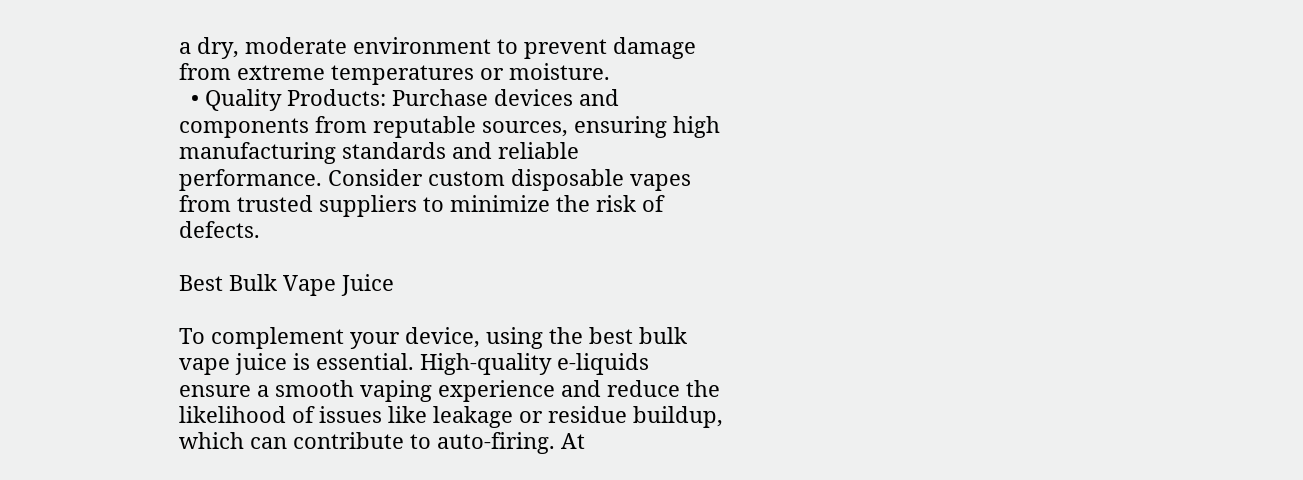a dry, moderate environment to prevent damage from extreme temperatures or moisture.
  • Quality Products: Purchase devices and components from reputable sources, ensuring high manufacturing standards and reliable performance. Consider custom disposable vapes from trusted suppliers to minimize the risk of defects.

Best Bulk Vape Juice

To complement your device, using the best bulk vape juice is essential. High-quality e-liquids ensure a smooth vaping experience and reduce the likelihood of issues like leakage or residue buildup, which can contribute to auto-firing. At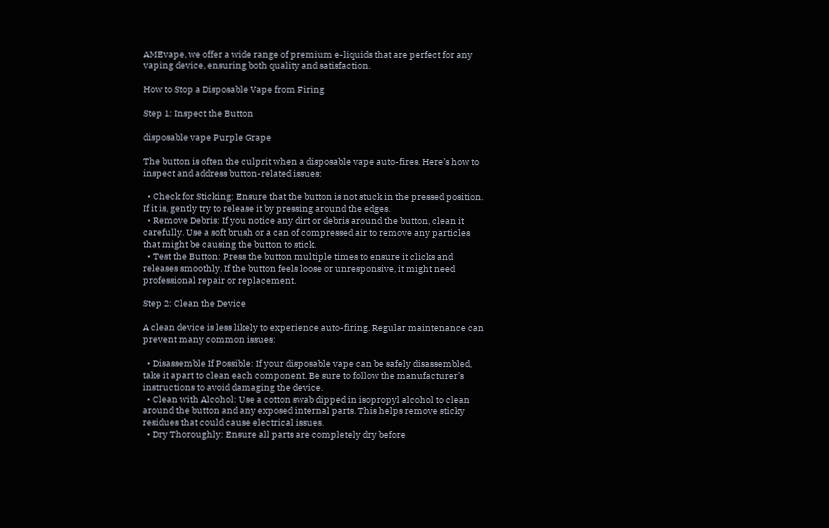AMEvape, we offer a wide range of premium e-liquids that are perfect for any vaping device, ensuring both quality and satisfaction.

How to Stop a Disposable Vape from Firing

Step 1: Inspect the Button

disposable vape Purple Grape

The button is often the culprit when a disposable vape auto-fires. Here’s how to inspect and address button-related issues:

  • Check for Sticking: Ensure that the button is not stuck in the pressed position. If it is, gently try to release it by pressing around the edges.
  • Remove Debris: If you notice any dirt or debris around the button, clean it carefully. Use a soft brush or a can of compressed air to remove any particles that might be causing the button to stick.
  • Test the Button: Press the button multiple times to ensure it clicks and releases smoothly. If the button feels loose or unresponsive, it might need professional repair or replacement.

Step 2: Clean the Device

A clean device is less likely to experience auto-firing. Regular maintenance can prevent many common issues:

  • Disassemble If Possible: If your disposable vape can be safely disassembled, take it apart to clean each component. Be sure to follow the manufacturer’s instructions to avoid damaging the device.
  • Clean with Alcohol: Use a cotton swab dipped in isopropyl alcohol to clean around the button and any exposed internal parts. This helps remove sticky residues that could cause electrical issues.
  • Dry Thoroughly: Ensure all parts are completely dry before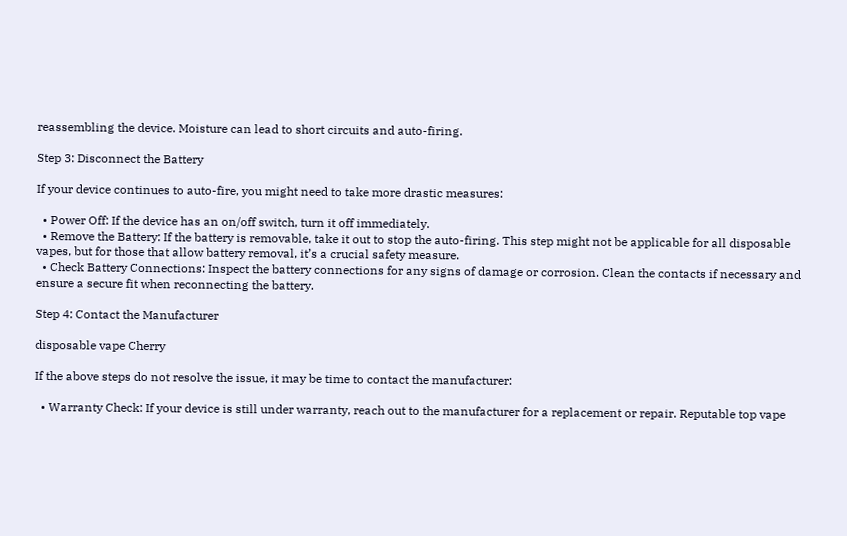reassembling the device. Moisture can lead to short circuits and auto-firing.

Step 3: Disconnect the Battery

If your device continues to auto-fire, you might need to take more drastic measures:

  • Power Off: If the device has an on/off switch, turn it off immediately.
  • Remove the Battery: If the battery is removable, take it out to stop the auto-firing. This step might not be applicable for all disposable vapes, but for those that allow battery removal, it’s a crucial safety measure.
  • Check Battery Connections: Inspect the battery connections for any signs of damage or corrosion. Clean the contacts if necessary and ensure a secure fit when reconnecting the battery.

Step 4: Contact the Manufacturer

disposable vape Cherry

If the above steps do not resolve the issue, it may be time to contact the manufacturer:

  • Warranty Check: If your device is still under warranty, reach out to the manufacturer for a replacement or repair. Reputable top vape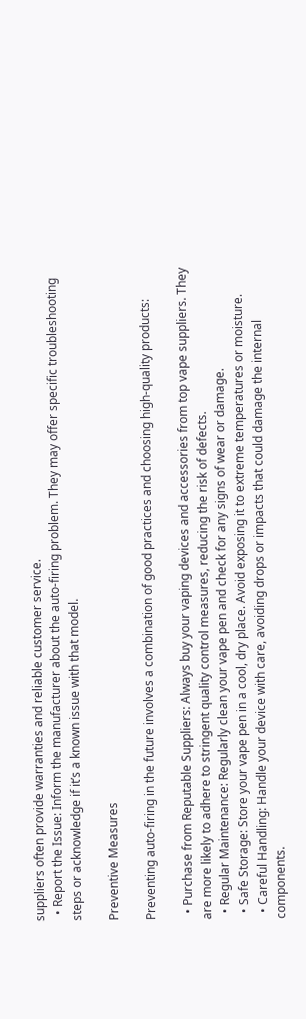suppliers often provide warranties and reliable customer service.
  • Report the Issue: Inform the manufacturer about the auto-firing problem. They may offer specific troubleshooting steps or acknowledge if it’s a known issue with that model.

Preventive Measures

Preventing auto-firing in the future involves a combination of good practices and choosing high-quality products:

  • Purchase from Reputable Suppliers: Always buy your vaping devices and accessories from top vape suppliers. They are more likely to adhere to stringent quality control measures, reducing the risk of defects.
  • Regular Maintenance: Regularly clean your vape pen and check for any signs of wear or damage.
  • Safe Storage: Store your vape pen in a cool, dry place. Avoid exposing it to extreme temperatures or moisture.
  • Careful Handling: Handle your device with care, avoiding drops or impacts that could damage the internal components.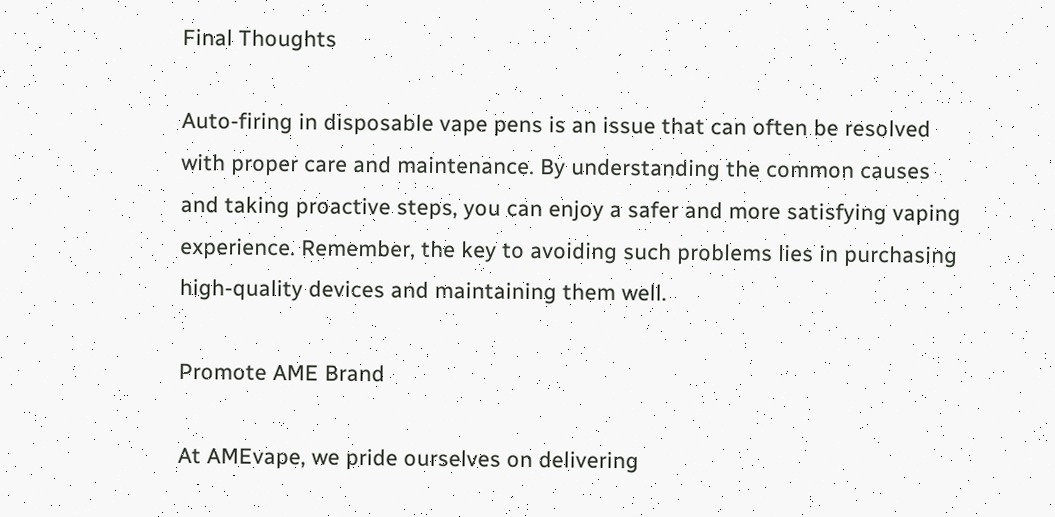Final Thoughts

Auto-firing in disposable vape pens is an issue that can often be resolved with proper care and maintenance. By understanding the common causes and taking proactive steps, you can enjoy a safer and more satisfying vaping experience. Remember, the key to avoiding such problems lies in purchasing high-quality devices and maintaining them well.

Promote AME Brand

At AMEvape, we pride ourselves on delivering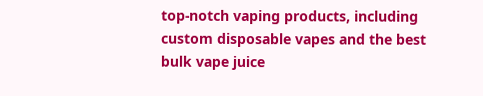top-notch vaping products, including custom disposable vapes and the best bulk vape juice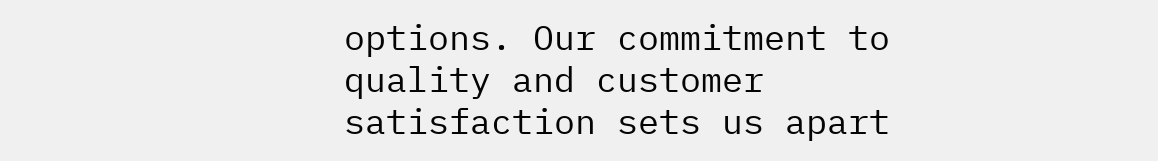options. Our commitment to quality and customer satisfaction sets us apart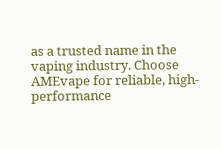as a trusted name in the vaping industry. Choose AMEvape for reliable, high-performance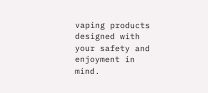vaping products designed with your safety and enjoyment in mind.